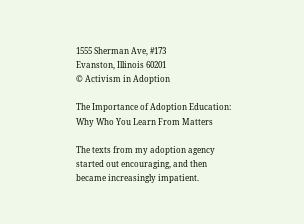1555 Sherman Ave, #173
Evanston, Illinois 60201
© Activism in Adoption

The Importance of Adoption Education: Why Who You Learn From Matters

The texts from my adoption agency started out encouraging, and then became increasingly impatient.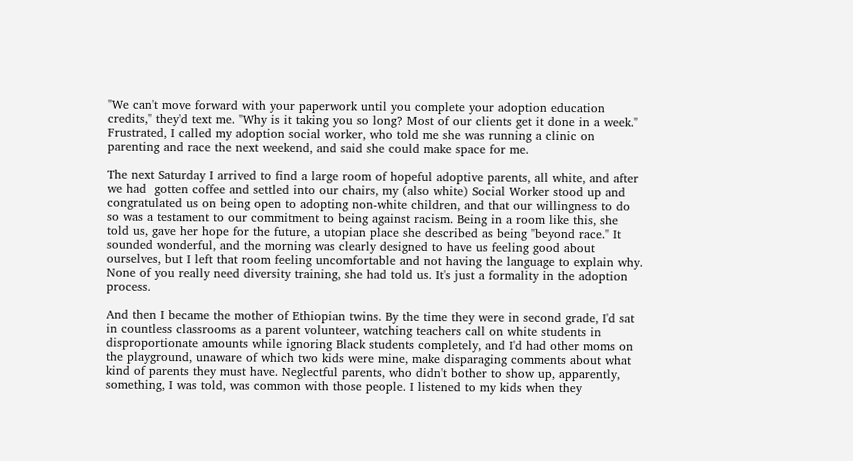"We can't move forward with your paperwork until you complete your adoption education credits," they'd text me. "Why is it taking you so long? Most of our clients get it done in a week." Frustrated, I called my adoption social worker, who told me she was running a clinic on parenting and race the next weekend, and said she could make space for me.

The next Saturday I arrived to find a large room of hopeful adoptive parents, all white, and after we had  gotten coffee and settled into our chairs, my (also white) Social Worker stood up and congratulated us on being open to adopting non-white children, and that our willingness to do so was a testament to our commitment to being against racism. Being in a room like this, she told us, gave her hope for the future, a utopian place she described as being "beyond race." It sounded wonderful, and the morning was clearly designed to have us feeling good about ourselves, but I left that room feeling uncomfortable and not having the language to explain why. None of you really need diversity training, she had told us. It's just a formality in the adoption process.

And then I became the mother of Ethiopian twins. By the time they were in second grade, I'd sat in countless classrooms as a parent volunteer, watching teachers call on white students in disproportionate amounts while ignoring Black students completely, and I'd had other moms on the playground, unaware of which two kids were mine, make disparaging comments about what kind of parents they must have. Neglectful parents, who didn't bother to show up, apparently, something, I was told, was common with those people. I listened to my kids when they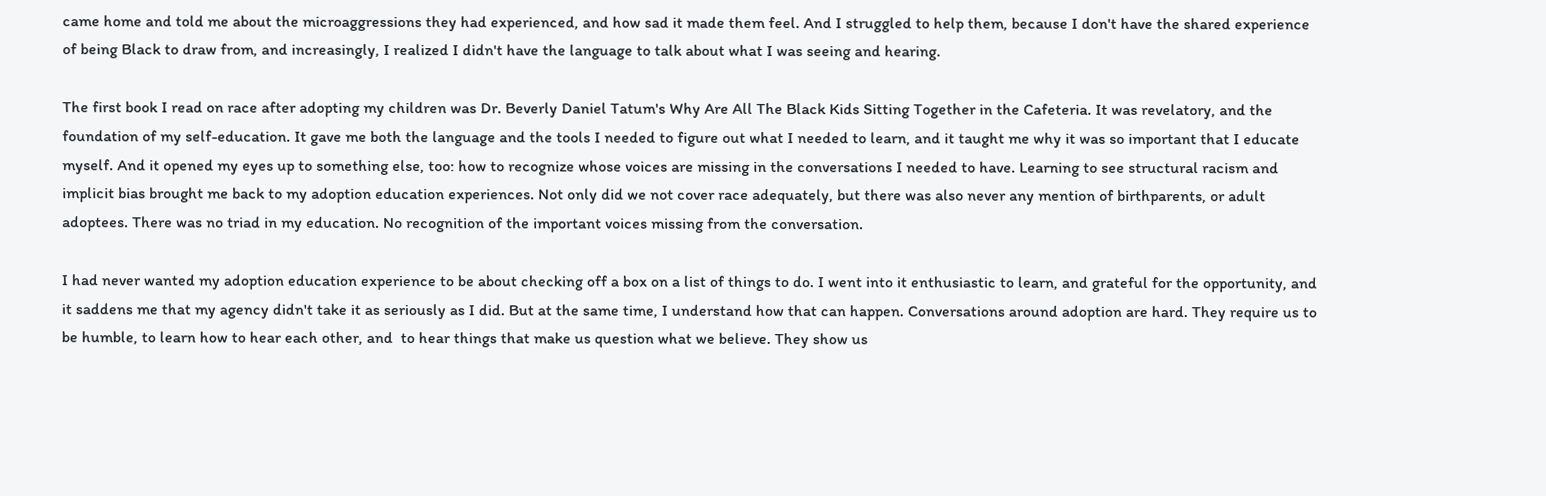came home and told me about the microaggressions they had experienced, and how sad it made them feel. And I struggled to help them, because I don't have the shared experience of being Black to draw from, and increasingly, I realized I didn't have the language to talk about what I was seeing and hearing.

The first book I read on race after adopting my children was Dr. Beverly Daniel Tatum's Why Are All The Black Kids Sitting Together in the Cafeteria. It was revelatory, and the foundation of my self-education. It gave me both the language and the tools I needed to figure out what I needed to learn, and it taught me why it was so important that I educate myself. And it opened my eyes up to something else, too: how to recognize whose voices are missing in the conversations I needed to have. Learning to see structural racism and implicit bias brought me back to my adoption education experiences. Not only did we not cover race adequately, but there was also never any mention of birthparents, or adult adoptees. There was no triad in my education. No recognition of the important voices missing from the conversation.

I had never wanted my adoption education experience to be about checking off a box on a list of things to do. I went into it enthusiastic to learn, and grateful for the opportunity, and it saddens me that my agency didn't take it as seriously as I did. But at the same time, I understand how that can happen. Conversations around adoption are hard. They require us to be humble, to learn how to hear each other, and  to hear things that make us question what we believe. They show us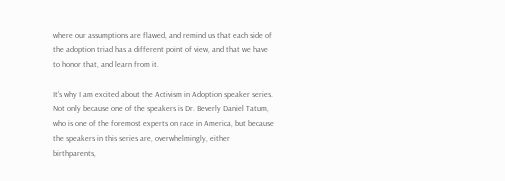where our assumptions are flawed, and remind us that each side of the adoption triad has a different point of view, and that we have to honor that, and learn from it.

It's why I am excited about the Activism in Adoption speaker series. Not only because one of the speakers is Dr. Beverly Daniel Tatum, who is one of the foremost experts on race in America, but because the speakers in this series are, overwhelmingly, either birthparents,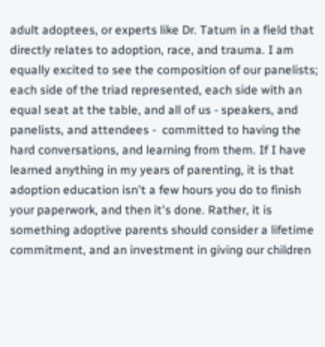adult adoptees, or experts like Dr. Tatum in a field that directly relates to adoption, race, and trauma. I am equally excited to see the composition of our panelists; each side of the triad represented, each side with an equal seat at the table, and all of us - speakers, and panelists, and attendees -  committed to having the hard conversations, and learning from them. If I have learned anything in my years of parenting, it is that adoption education isn't a few hours you do to finish your paperwork, and then it's done. Rather, it is something adoptive parents should consider a lifetime commitment, and an investment in giving our children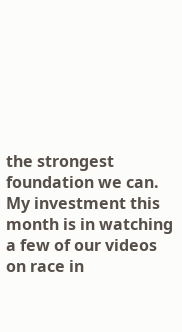the strongest foundation we can. My investment this month is in watching a few of our videos on race in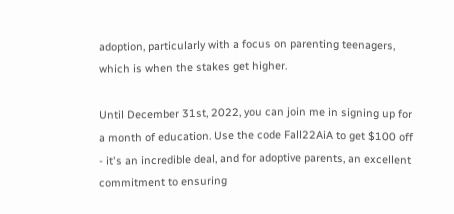adoption, particularly with a focus on parenting teenagers, which is when the stakes get higher.

Until December 31st, 2022, you can join me in signing up for a month of education. Use the code Fall22AiA to get $100 off - it's an incredible deal, and for adoptive parents, an excellent commitment to ensuring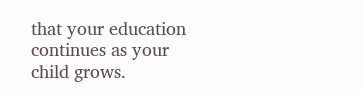that your education continues as your child grows.